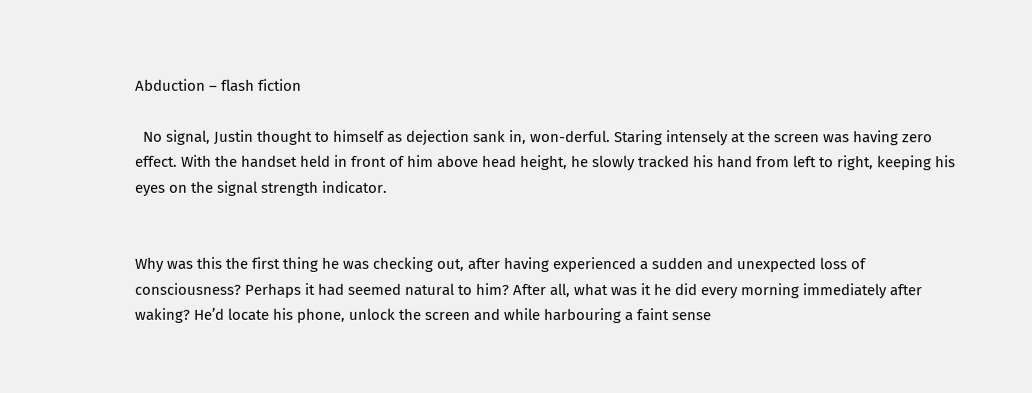Abduction – flash fiction

  No signal, Justin thought to himself as dejection sank in, won-derful. Staring intensely at the screen was having zero effect. With the handset held in front of him above head height, he slowly tracked his hand from left to right, keeping his eyes on the signal strength indicator.


Why was this the first thing he was checking out, after having experienced a sudden and unexpected loss of consciousness? Perhaps it had seemed natural to him? After all, what was it he did every morning immediately after waking? He’d locate his phone, unlock the screen and while harbouring a faint sense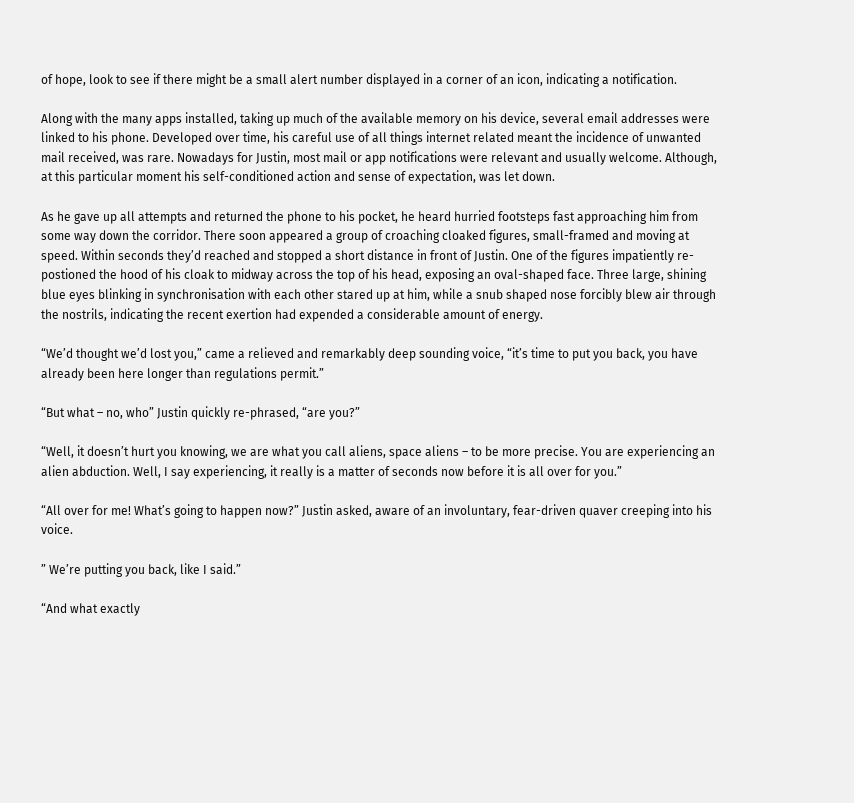of hope, look to see if there might be a small alert number displayed in a corner of an icon, indicating a notification.

Along with the many apps installed, taking up much of the available memory on his device, several email addresses were linked to his phone. Developed over time, his careful use of all things internet related meant the incidence of unwanted mail received, was rare. Nowadays for Justin, most mail or app notifications were relevant and usually welcome. Although, at this particular moment his self-conditioned action and sense of expectation, was let down.

As he gave up all attempts and returned the phone to his pocket, he heard hurried footsteps fast approaching him from some way down the corridor. There soon appeared a group of croaching cloaked figures, small-framed and moving at speed. Within seconds they’d reached and stopped a short distance in front of Justin. One of the figures impatiently re-postioned the hood of his cloak to midway across the top of his head, exposing an oval-shaped face. Three large, shining blue eyes blinking in synchronisation with each other stared up at him, while a snub shaped nose forcibly blew air through the nostrils, indicating the recent exertion had expended a considerable amount of energy.

“We’d thought we’d lost you,” came a relieved and remarkably deep sounding voice, “it’s time to put you back, you have already been here longer than regulations permit.”

“But what – no, who” Justin quickly re-phrased, “are you?”

“Well, it doesn’t hurt you knowing, we are what you call aliens, space aliens – to be more precise. You are experiencing an alien abduction. Well, I say experiencing, it really is a matter of seconds now before it is all over for you.”

“All over for me! What’s going to happen now?” Justin asked, aware of an involuntary, fear-driven quaver creeping into his voice.

” We’re putting you back, like I said.”

“And what exactly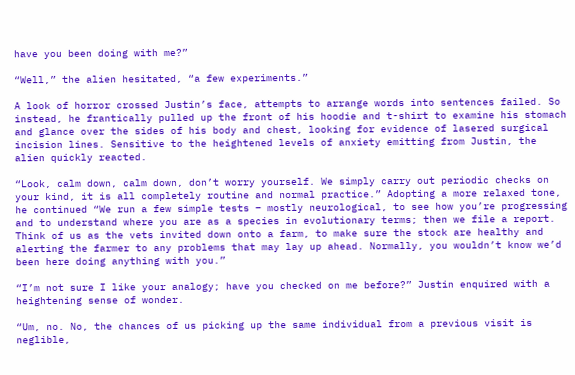have you been doing with me?”

“Well,” the alien hesitated, “a few experiments.”

A look of horror crossed Justin’s face, attempts to arrange words into sentences failed. So instead, he frantically pulled up the front of his hoodie and t-shirt to examine his stomach and glance over the sides of his body and chest, looking for evidence of lasered surgical incision lines. Sensitive to the heightened levels of anxiety emitting from Justin, the alien quickly reacted.

“Look, calm down, calm down, don’t worry yourself. We simply carry out periodic checks on your kind, it is all completely routine and normal practice.” Adopting a more relaxed tone, he continued “We run a few simple tests – mostly neurological, to see how you’re progressing and to understand where you are as a species in evolutionary terms; then we file a report. Think of us as the vets invited down onto a farm, to make sure the stock are healthy and alerting the farmer to any problems that may lay up ahead. Normally, you wouldn’t know we’d been here doing anything with you.”

“I’m not sure I like your analogy; have you checked on me before?” Justin enquired with a heightening sense of wonder.

“Um, no. No, the chances of us picking up the same individual from a previous visit is neglible,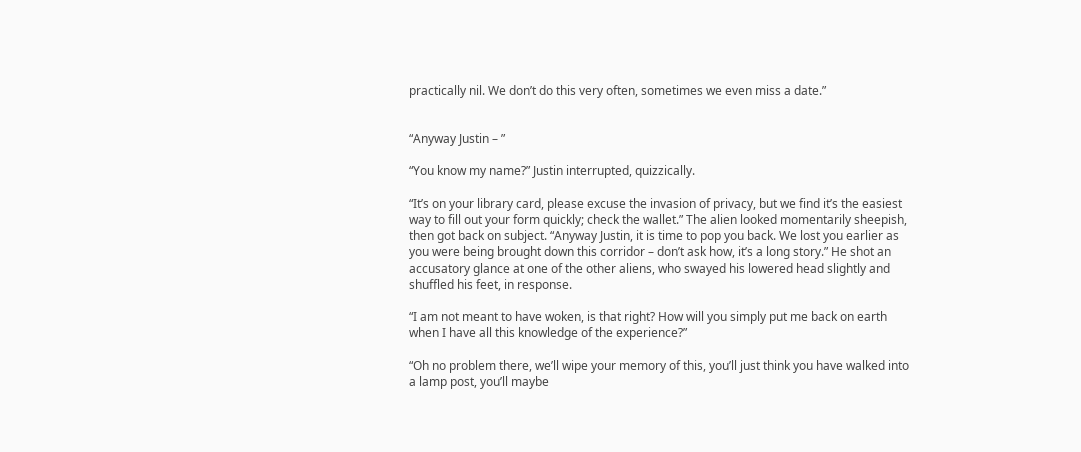practically nil. We don’t do this very often, sometimes we even miss a date.”


“Anyway Justin – ”

“You know my name?” Justin interrupted, quizzically.

“It’s on your library card, please excuse the invasion of privacy, but we find it’s the easiest way to fill out your form quickly; check the wallet.” The alien looked momentarily sheepish, then got back on subject. “Anyway Justin, it is time to pop you back. We lost you earlier as you were being brought down this corridor – don’t ask how, it’s a long story.” He shot an accusatory glance at one of the other aliens, who swayed his lowered head slightly and shuffled his feet, in response.

“I am not meant to have woken, is that right? How will you simply put me back on earth when I have all this knowledge of the experience?”

“Oh no problem there, we’ll wipe your memory of this, you’ll just think you have walked into a lamp post, you’ll maybe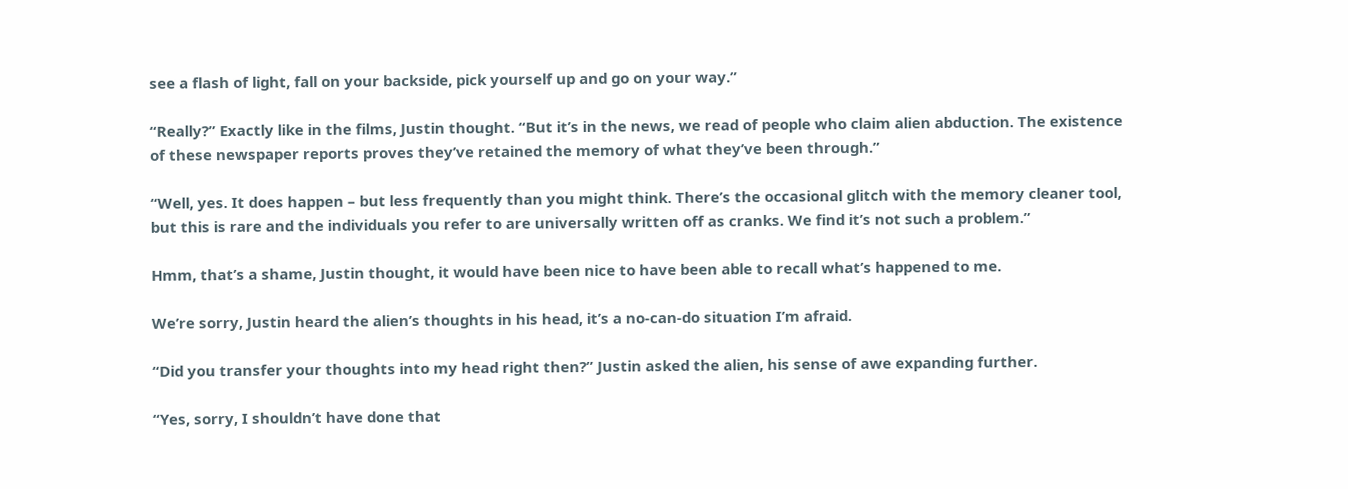see a flash of light, fall on your backside, pick yourself up and go on your way.”

“Really?” Exactly like in the films, Justin thought. “But it’s in the news, we read of people who claim alien abduction. The existence of these newspaper reports proves they’ve retained the memory of what they’ve been through.”

“Well, yes. It does happen – but less frequently than you might think. There’s the occasional glitch with the memory cleaner tool, but this is rare and the individuals you refer to are universally written off as cranks. We find it’s not such a problem.”

Hmm, that’s a shame, Justin thought, it would have been nice to have been able to recall what’s happened to me.

We’re sorry, Justin heard the alien’s thoughts in his head, it’s a no-can-do situation I’m afraid.

“Did you transfer your thoughts into my head right then?” Justin asked the alien, his sense of awe expanding further.

“Yes, sorry, I shouldn’t have done that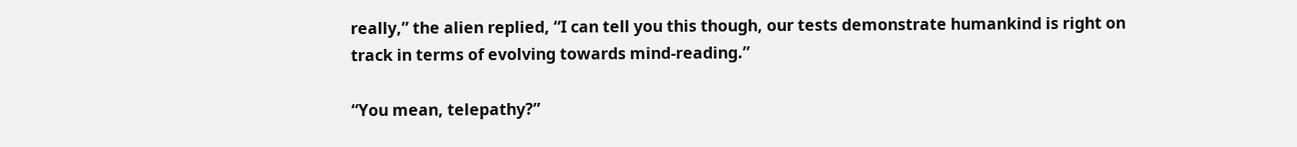really,” the alien replied, “I can tell you this though, our tests demonstrate humankind is right on track in terms of evolving towards mind-reading.”

“You mean, telepathy?”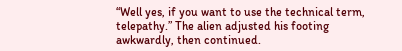“Well yes, if you want to use the technical term, telepathy.” The alien adjusted his footing awkwardly, then continued.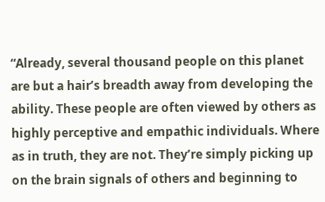“Already, several thousand people on this planet are but a hair’s breadth away from developing the ability. These people are often viewed by others as highly perceptive and empathic individuals. Where as in truth, they are not. They’re simply picking up on the brain signals of others and beginning to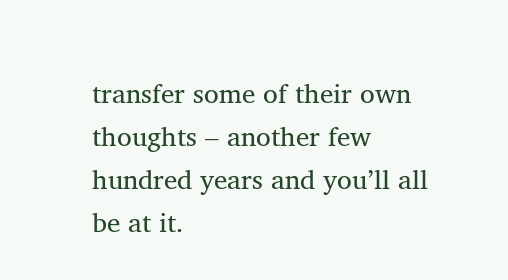transfer some of their own thoughts – another few hundred years and you’ll all be at it.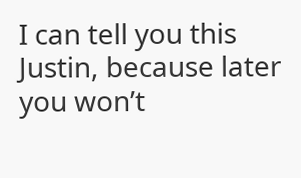I can tell you this Justin, because later you won’t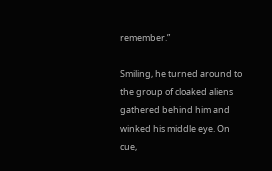remember.”

Smiling, he turned around to the group of cloaked aliens gathered behind him and winked his middle eye. On cue,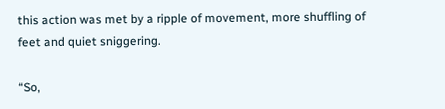this action was met by a ripple of movement, more shuffling of feet and quiet sniggering.

“So,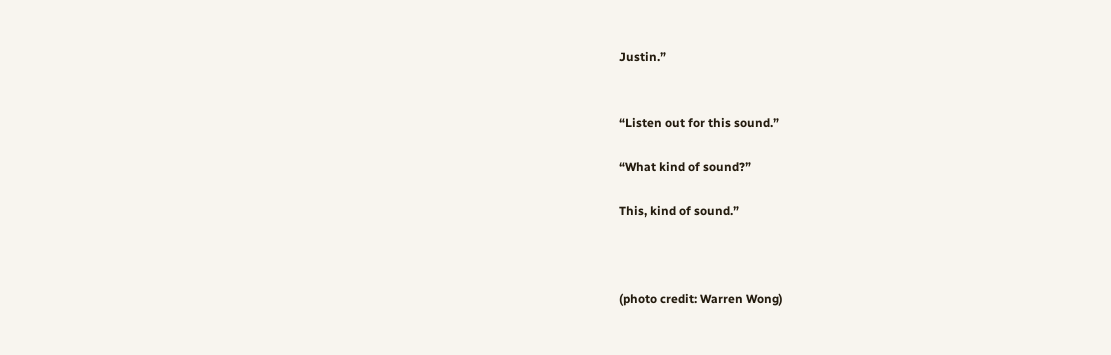Justin.”


“Listen out for this sound.”

“What kind of sound?”

This, kind of sound.”



(photo credit: Warren Wong)